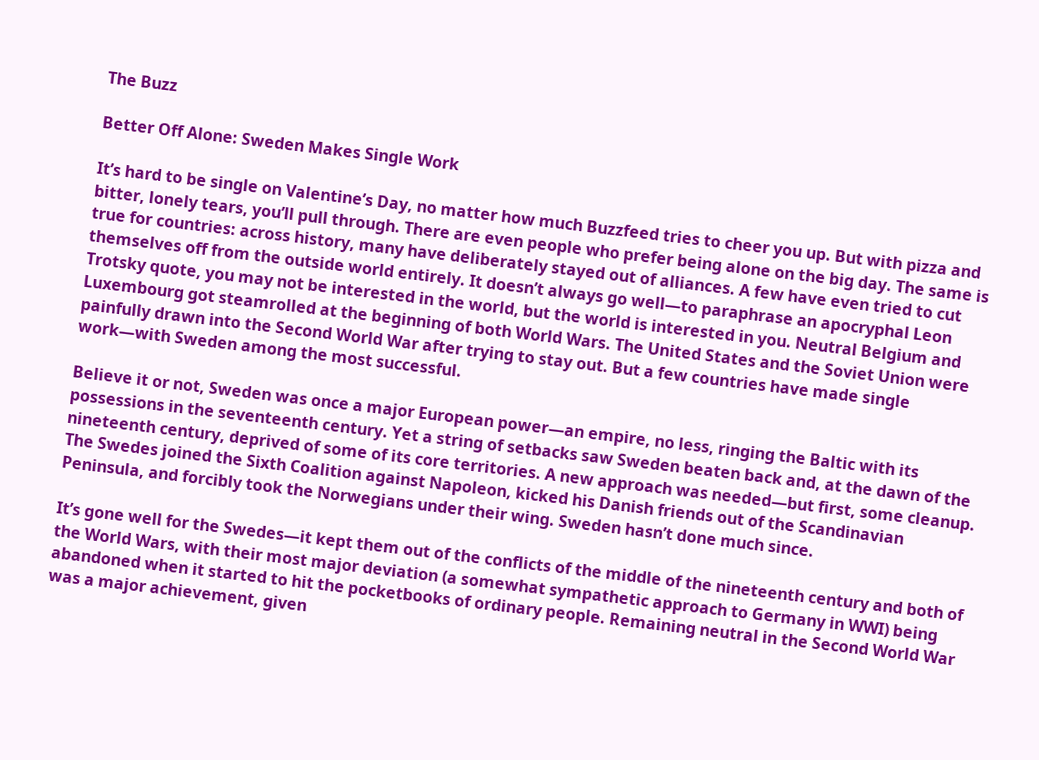The Buzz

Better Off Alone: Sweden Makes Single Work

It’s hard to be single on Valentine’s Day, no matter how much Buzzfeed tries to cheer you up. But with pizza and bitter, lonely tears, you’ll pull through. There are even people who prefer being alone on the big day. The same is true for countries: across history, many have deliberately stayed out of alliances. A few have even tried to cut themselves off from the outside world entirely. It doesn’t always go well—to paraphrase an apocryphal Leon Trotsky quote, you may not be interested in the world, but the world is interested in you. Neutral Belgium and Luxembourg got steamrolled at the beginning of both World Wars. The United States and the Soviet Union were painfully drawn into the Second World War after trying to stay out. But a few countries have made single work—with Sweden among the most successful.

Believe it or not, Sweden was once a major European power—an empire, no less, ringing the Baltic with its possessions in the seventeenth century. Yet a string of setbacks saw Sweden beaten back and, at the dawn of the nineteenth century, deprived of some of its core territories. A new approach was needed—but first, some cleanup. The Swedes joined the Sixth Coalition against Napoleon, kicked his Danish friends out of the Scandinavian Peninsula, and forcibly took the Norwegians under their wing. Sweden hasn’t done much since.

It’s gone well for the Swedes—it kept them out of the conflicts of the middle of the nineteenth century and both of the World Wars, with their most major deviation (a somewhat sympathetic approach to Germany in WWI) being abandoned when it started to hit the pocketbooks of ordinary people. Remaining neutral in the Second World War was a major achievement, given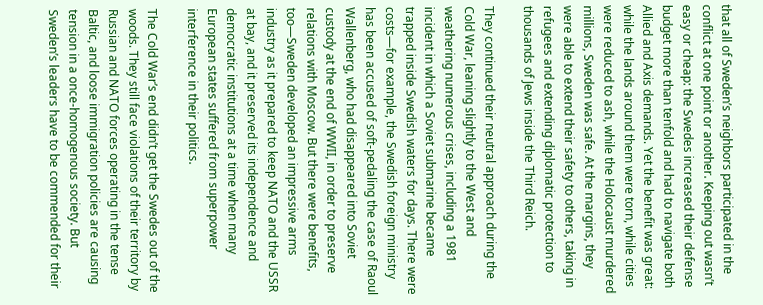that all of Sweden’s neighbors participated in the conflict at one point or another. Keeping out wasn’t easy or cheap: the Swedes increased their defense budget more than tenfold and had to navigate both Allied and Axis demands. Yet the benefit was great: while the lands around them were torn, while cities were reduced to ash, while the Holocaust murdered millions, Sweden was safe. At the margins, they were able to extend their safety to others, taking in refugees and extending diplomatic protection to thousands of Jews inside the Third Reich.

They continued their neutral approach during the Cold War, leaning slightly to the West and weathering numerous crises, including a 1981 incident in which a Soviet submarine became trapped inside Swedish waters for days. There were costs—for example, the Swedish foreign ministry has been accused of soft-pedaling the case of Raoul Wallenberg, who had disappeared into Soviet custody at the end of WWII, in order to preserve relations with Moscow. But there were benefits, too—Sweden developed an impressive arms industry as it prepared to keep NATO and the USSR at bay, and it preserved its independence and democratic institutions at a time when many European states suffered from superpower interference in their politics.

The Cold War’s end didn’t get the Swedes out of the woods. They still face violations of their territory by Russian and NATO forces operating in the tense Baltic, and loose immigration policies are causing tension in a once-homogenous society. But Sweden’s leaders have to be commended for their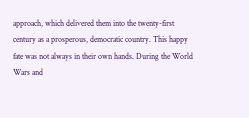approach, which delivered them into the twenty-first century as a prosperous, democratic country. This happy fate was not always in their own hands. During the World Wars and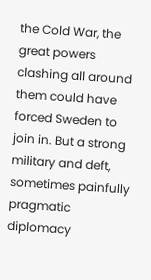the Cold War, the great powers clashing all around them could have forced Sweden to join in. But a strong military and deft, sometimes painfully pragmatic diplomacy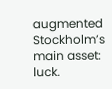augmented Stockholm’s main asset: luck.